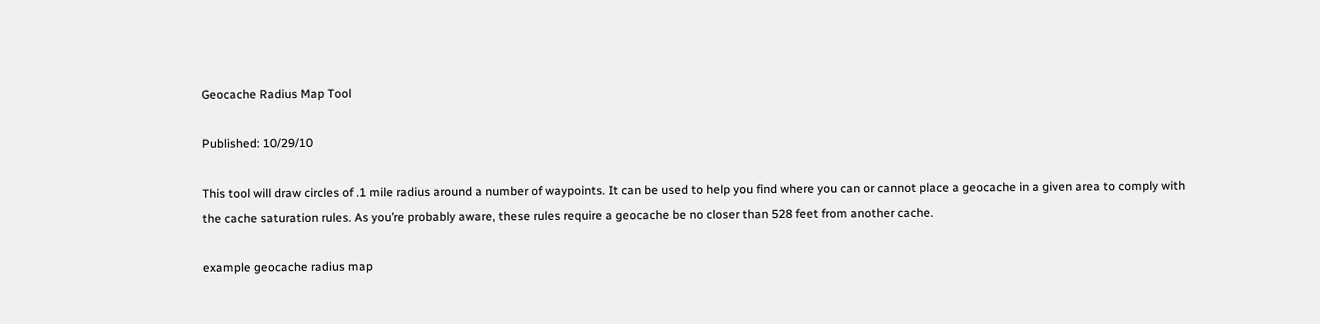Geocache Radius Map Tool

Published: 10/29/10

This tool will draw circles of .1 mile radius around a number of waypoints. It can be used to help you find where you can or cannot place a geocache in a given area to comply with the cache saturation rules. As you’re probably aware, these rules require a geocache be no closer than 528 feet from another cache.

example geocache radius map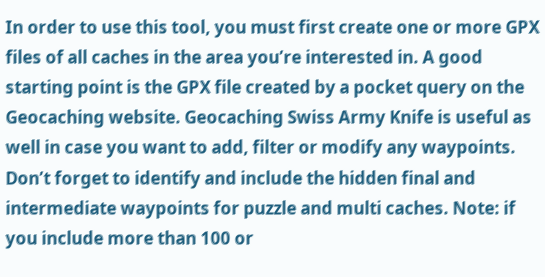In order to use this tool, you must first create one or more GPX files of all caches in the area you’re interested in. A good starting point is the GPX file created by a pocket query on the Geocaching website. Geocaching Swiss Army Knife is useful as well in case you want to add, filter or modify any waypoints. Don’t forget to identify and include the hidden final and intermediate waypoints for puzzle and multi caches. Note: if you include more than 100 or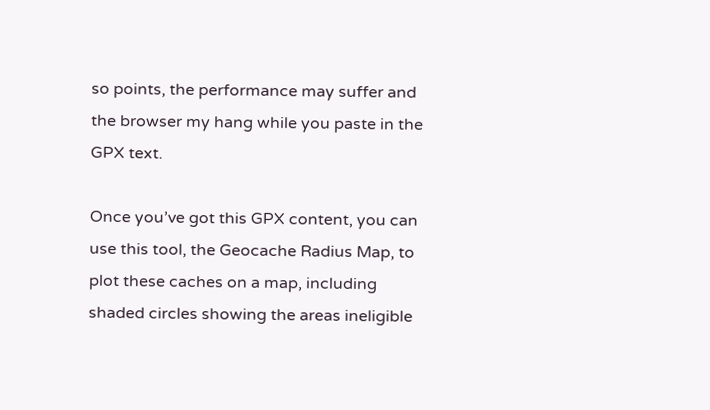so points, the performance may suffer and the browser my hang while you paste in the GPX text.

Once you’ve got this GPX content, you can use this tool, the Geocache Radius Map, to plot these caches on a map, including shaded circles showing the areas ineligible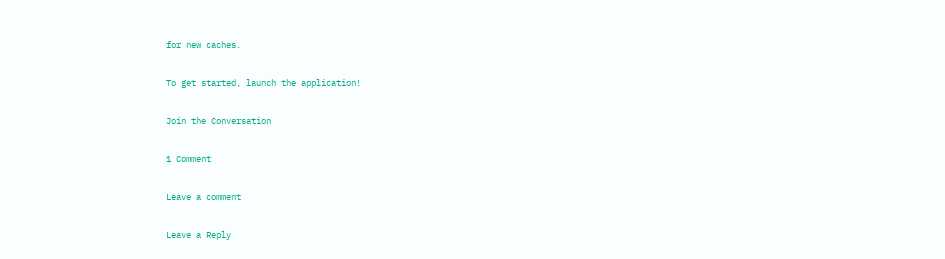for new caches.

To get started, launch the application!

Join the Conversation

1 Comment

Leave a comment

Leave a Reply